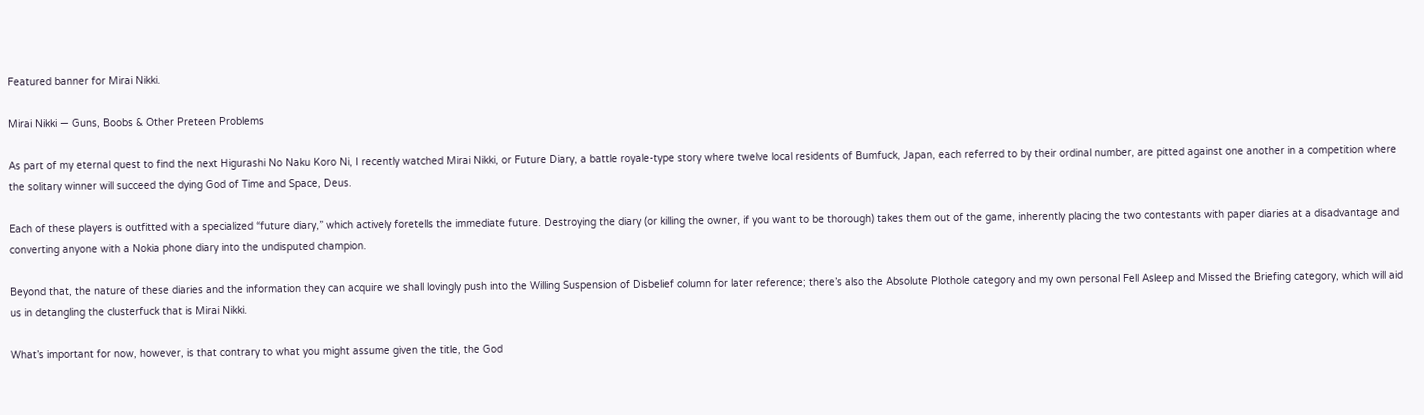Featured banner for Mirai Nikki.

Mirai Nikki — Guns, Boobs & Other Preteen Problems

As part of my eternal quest to find the next Higurashi No Naku Koro Ni, I recently watched Mirai Nikki, or Future Diary, a battle royale-type story where twelve local residents of Bumfuck, Japan, each referred to by their ordinal number, are pitted against one another in a competition where the solitary winner will succeed the dying God of Time and Space, Deus.

Each of these players is outfitted with a specialized “future diary,” which actively foretells the immediate future. Destroying the diary (or killing the owner, if you want to be thorough) takes them out of the game, inherently placing the two contestants with paper diaries at a disadvantage and converting anyone with a Nokia phone diary into the undisputed champion.

Beyond that, the nature of these diaries and the information they can acquire we shall lovingly push into the Willing Suspension of Disbelief column for later reference; there’s also the Absolute Plothole category and my own personal Fell Asleep and Missed the Briefing category, which will aid us in detangling the clusterfuck that is Mirai Nikki.

What’s important for now, however, is that contrary to what you might assume given the title, the God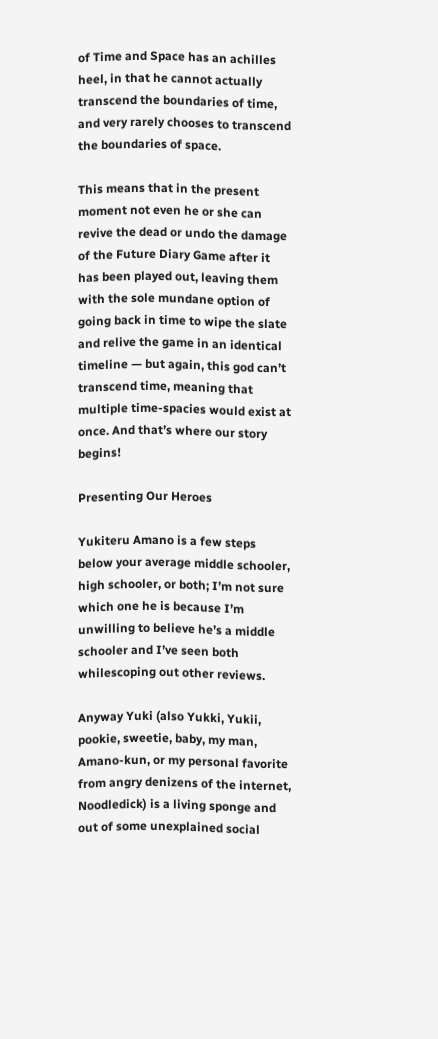of Time and Space has an achilles heel, in that he cannot actually transcend the boundaries of time, and very rarely chooses to transcend the boundaries of space.

This means that in the present moment not even he or she can revive the dead or undo the damage of the Future Diary Game after it has been played out, leaving them with the sole mundane option of going back in time to wipe the slate and relive the game in an identical timeline — but again, this god can’t transcend time, meaning that multiple time-spacies would exist at once. And that’s where our story begins!

Presenting Our Heroes

Yukiteru Amano is a few steps below your average middle schooler, high schooler, or both; I’m not sure which one he is because I’m unwilling to believe he’s a middle schooler and I’ve seen both whilescoping out other reviews.

Anyway Yuki (also Yukki, Yukii, pookie, sweetie, baby, my man, Amano-kun, or my personal favorite from angry denizens of the internet, Noodledick) is a living sponge and out of some unexplained social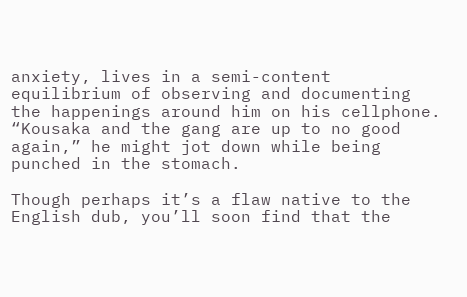anxiety, lives in a semi-content equilibrium of observing and documenting the happenings around him on his cellphone. “Kousaka and the gang are up to no good again,” he might jot down while being punched in the stomach.

Though perhaps it’s a flaw native to the English dub, you’ll soon find that the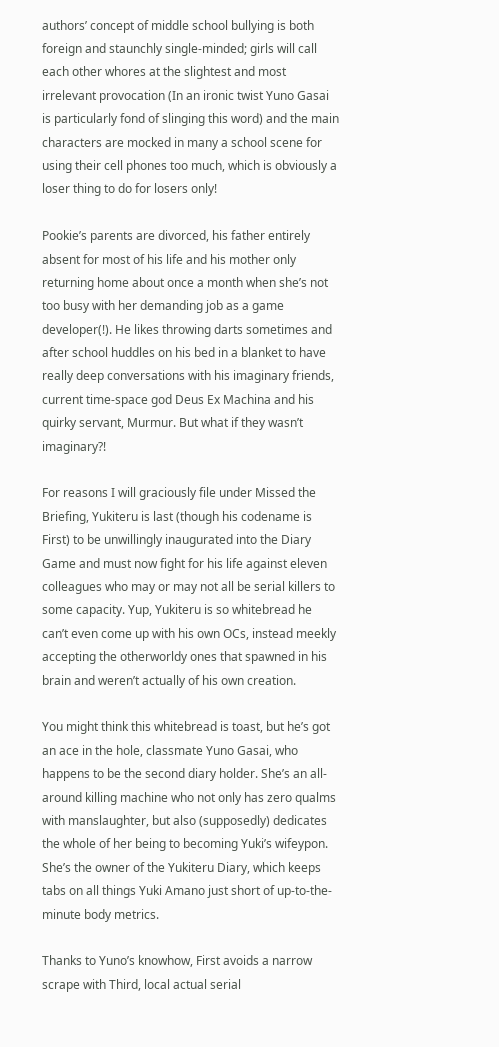authors’ concept of middle school bullying is both foreign and staunchly single-minded; girls will call each other whores at the slightest and most irrelevant provocation (In an ironic twist Yuno Gasai is particularly fond of slinging this word) and the main characters are mocked in many a school scene for using their cell phones too much, which is obviously a loser thing to do for losers only!

Pookie’s parents are divorced, his father entirely absent for most of his life and his mother only returning home about once a month when she’s not too busy with her demanding job as a game developer(!). He likes throwing darts sometimes and after school huddles on his bed in a blanket to have really deep conversations with his imaginary friends, current time-space god Deus Ex Machina and his quirky servant, Murmur. But what if they wasn’t imaginary?!

For reasons I will graciously file under Missed the Briefing, Yukiteru is last (though his codename is First) to be unwillingly inaugurated into the Diary Game and must now fight for his life against eleven colleagues who may or may not all be serial killers to some capacity. Yup, Yukiteru is so whitebread he can’t even come up with his own OCs, instead meekly accepting the otherworldy ones that spawned in his brain and weren’t actually of his own creation.

You might think this whitebread is toast, but he’s got an ace in the hole, classmate Yuno Gasai, who happens to be the second diary holder. She’s an all-around killing machine who not only has zero qualms with manslaughter, but also (supposedly) dedicates the whole of her being to becoming Yuki’s wifeypon. She’s the owner of the Yukiteru Diary, which keeps tabs on all things Yuki Amano just short of up-to-the-minute body metrics.

Thanks to Yuno’s knowhow, First avoids a narrow scrape with Third, local actual serial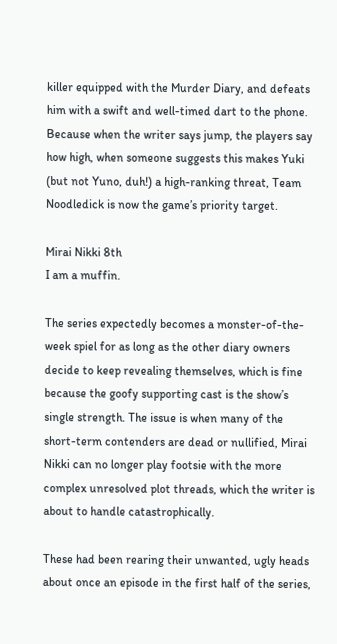killer equipped with the Murder Diary, and defeats him with a swift and well-timed dart to the phone. Because when the writer says jump, the players say how high, when someone suggests this makes Yuki (but not Yuno, duh!) a high-ranking threat, Team Noodledick is now the game’s priority target.

Mirai Nikki 8th
I am a muffin.

The series expectedly becomes a monster-of-the-week spiel for as long as the other diary owners decide to keep revealing themselves, which is fine because the goofy supporting cast is the show’s single strength. The issue is when many of the short-term contenders are dead or nullified, Mirai Nikki can no longer play footsie with the more complex unresolved plot threads, which the writer is about to handle catastrophically.

These had been rearing their unwanted, ugly heads about once an episode in the first half of the series,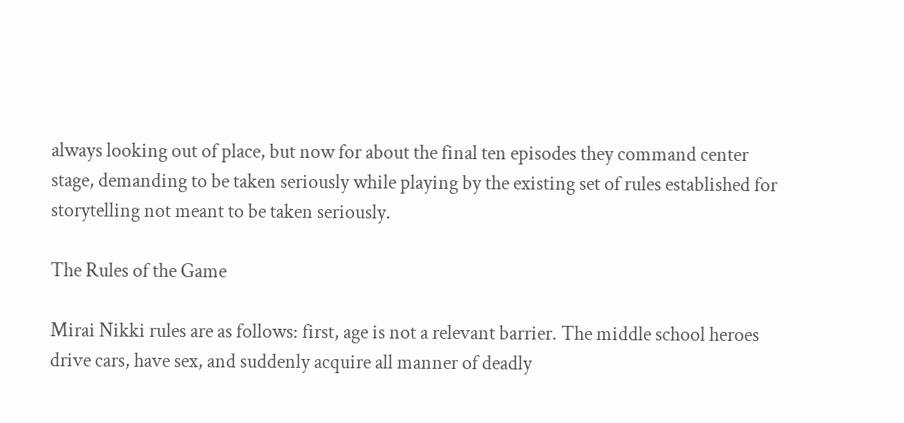always looking out of place, but now for about the final ten episodes they command center stage, demanding to be taken seriously while playing by the existing set of rules established for storytelling not meant to be taken seriously.

The Rules of the Game

Mirai Nikki rules are as follows: first, age is not a relevant barrier. The middle school heroes drive cars, have sex, and suddenly acquire all manner of deadly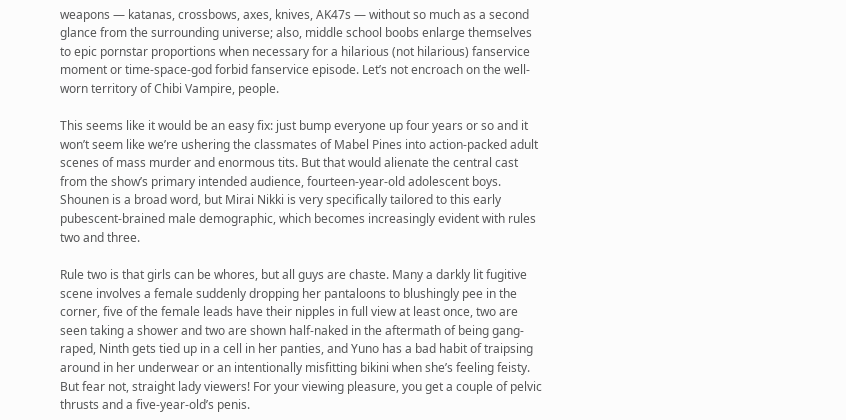weapons — katanas, crossbows, axes, knives, AK47s — without so much as a second glance from the surrounding universe; also, middle school boobs enlarge themselves to epic pornstar proportions when necessary for a hilarious (not hilarious) fanservice moment or time-space-god forbid fanservice episode. Let’s not encroach on the well-worn territory of Chibi Vampire, people.

This seems like it would be an easy fix: just bump everyone up four years or so and it won’t seem like we’re ushering the classmates of Mabel Pines into action-packed adult scenes of mass murder and enormous tits. But that would alienate the central cast from the show’s primary intended audience, fourteen-year-old adolescent boys. Shounen is a broad word, but Mirai Nikki is very specifically tailored to this early pubescent-brained male demographic, which becomes increasingly evident with rules two and three.

Rule two is that girls can be whores, but all guys are chaste. Many a darkly lit fugitive scene involves a female suddenly dropping her pantaloons to blushingly pee in the corner, five of the female leads have their nipples in full view at least once, two are seen taking a shower and two are shown half-naked in the aftermath of being gang-raped, Ninth gets tied up in a cell in her panties, and Yuno has a bad habit of traipsing around in her underwear or an intentionally misfitting bikini when she’s feeling feisty. But fear not, straight lady viewers! For your viewing pleasure, you get a couple of pelvic thrusts and a five-year-old’s penis.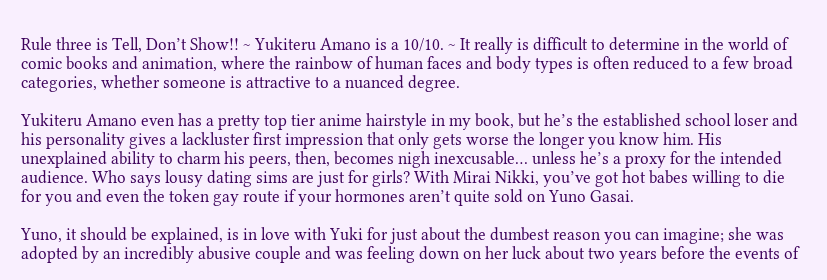Rule three is Tell, Don’t Show!! ~ Yukiteru Amano is a 10/10. ~ It really is difficult to determine in the world of comic books and animation, where the rainbow of human faces and body types is often reduced to a few broad categories, whether someone is attractive to a nuanced degree.

Yukiteru Amano even has a pretty top tier anime hairstyle in my book, but he’s the established school loser and his personality gives a lackluster first impression that only gets worse the longer you know him. His unexplained ability to charm his peers, then, becomes nigh inexcusable… unless he’s a proxy for the intended audience. Who says lousy dating sims are just for girls? With Mirai Nikki, you’ve got hot babes willing to die for you and even the token gay route if your hormones aren’t quite sold on Yuno Gasai.

Yuno, it should be explained, is in love with Yuki for just about the dumbest reason you can imagine; she was adopted by an incredibly abusive couple and was feeling down on her luck about two years before the events of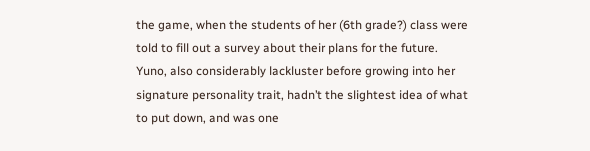the game, when the students of her (6th grade?) class were told to fill out a survey about their plans for the future. Yuno, also considerably lackluster before growing into her signature personality trait, hadn’t the slightest idea of what to put down, and was one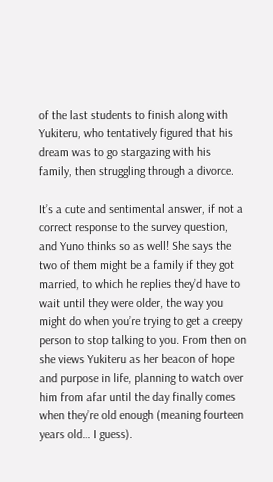of the last students to finish along with Yukiteru, who tentatively figured that his dream was to go stargazing with his family, then struggling through a divorce.

It’s a cute and sentimental answer, if not a correct response to the survey question, and Yuno thinks so as well! She says the two of them might be a family if they got married, to which he replies they’d have to wait until they were older, the way you might do when you’re trying to get a creepy person to stop talking to you. From then on she views Yukiteru as her beacon of hope and purpose in life, planning to watch over him from afar until the day finally comes when they’re old enough (meaning fourteen years old… I guess).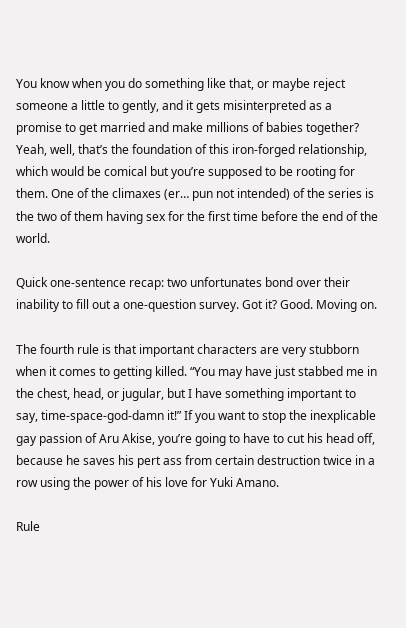You know when you do something like that, or maybe reject someone a little to gently, and it gets misinterpreted as a promise to get married and make millions of babies together? Yeah, well, that’s the foundation of this iron-forged relationship, which would be comical but you’re supposed to be rooting for them. One of the climaxes (er… pun not intended) of the series is the two of them having sex for the first time before the end of the world.

Quick one-sentence recap: two unfortunates bond over their inability to fill out a one-question survey. Got it? Good. Moving on.

The fourth rule is that important characters are very stubborn when it comes to getting killed. “You may have just stabbed me in the chest, head, or jugular, but I have something important to say, time-space-god-damn it!” If you want to stop the inexplicable gay passion of Aru Akise, you’re going to have to cut his head off, because he saves his pert ass from certain destruction twice in a row using the power of his love for Yuki Amano.

Rule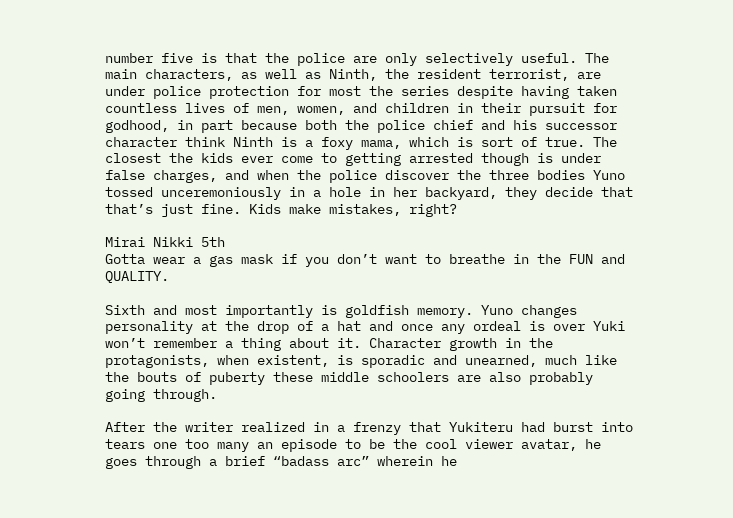number five is that the police are only selectively useful. The main characters, as well as Ninth, the resident terrorist, are under police protection for most the series despite having taken countless lives of men, women, and children in their pursuit for godhood, in part because both the police chief and his successor character think Ninth is a foxy mama, which is sort of true. The closest the kids ever come to getting arrested though is under false charges, and when the police discover the three bodies Yuno tossed unceremoniously in a hole in her backyard, they decide that that’s just fine. Kids make mistakes, right?

Mirai Nikki 5th
Gotta wear a gas mask if you don’t want to breathe in the FUN and QUALITY.

Sixth and most importantly is goldfish memory. Yuno changes personality at the drop of a hat and once any ordeal is over Yuki won’t remember a thing about it. Character growth in the protagonists, when existent, is sporadic and unearned, much like the bouts of puberty these middle schoolers are also probably going through.

After the writer realized in a frenzy that Yukiteru had burst into tears one too many an episode to be the cool viewer avatar, he goes through a brief “badass arc” wherein he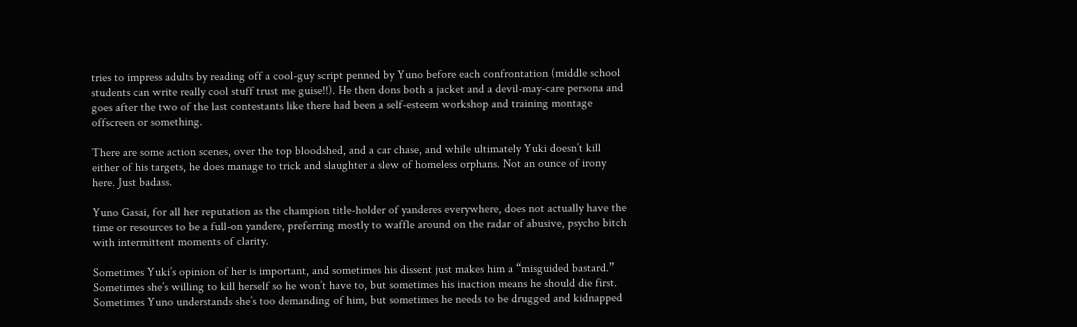tries to impress adults by reading off a cool-guy script penned by Yuno before each confrontation (middle school students can write really cool stuff trust me guise!!). He then dons both a jacket and a devil-may-care persona and goes after the two of the last contestants like there had been a self-esteem workshop and training montage offscreen or something.

There are some action scenes, over the top bloodshed, and a car chase, and while ultimately Yuki doesn’t kill either of his targets, he does manage to trick and slaughter a slew of homeless orphans. Not an ounce of irony here. Just badass.

Yuno Gasai, for all her reputation as the champion title-holder of yanderes everywhere, does not actually have the time or resources to be a full-on yandere, preferring mostly to waffle around on the radar of abusive, psycho bitch with intermittent moments of clarity.

Sometimes Yuki’s opinion of her is important, and sometimes his dissent just makes him a “misguided bastard.” Sometimes she’s willing to kill herself so he won’t have to, but sometimes his inaction means he should die first. Sometimes Yuno understands she’s too demanding of him, but sometimes he needs to be drugged and kidnapped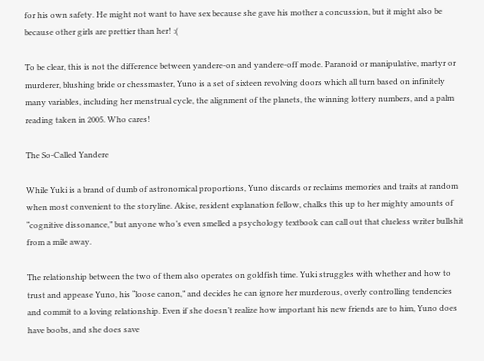for his own safety. He might not want to have sex because she gave his mother a concussion, but it might also be because other girls are prettier than her! :(

To be clear, this is not the difference between yandere-on and yandere-off mode. Paranoid or manipulative, martyr or murderer, blushing bride or chessmaster, Yuno is a set of sixteen revolving doors which all turn based on infinitely many variables, including her menstrual cycle, the alignment of the planets, the winning lottery numbers, and a palm reading taken in 2005. Who cares!

The So-Called Yandere

While Yuki is a brand of dumb of astronomical proportions, Yuno discards or reclaims memories and traits at random when most convenient to the storyline. Akise, resident explanation fellow, chalks this up to her mighty amounts of “cognitive dissonance,” but anyone who’s even smelled a psychology textbook can call out that clueless writer bullshit from a mile away.

The relationship between the two of them also operates on goldfish time. Yuki struggles with whether and how to trust and appease Yuno, his “loose canon,” and decides he can ignore her murderous, overly controlling tendencies and commit to a loving relationship. Even if she doesn’t realize how important his new friends are to him, Yuno does have boobs, and she does save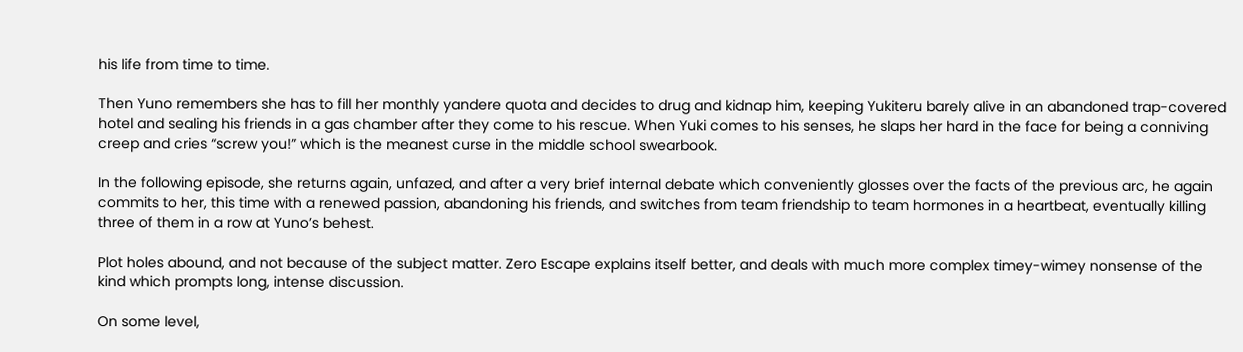his life from time to time.

Then Yuno remembers she has to fill her monthly yandere quota and decides to drug and kidnap him, keeping Yukiteru barely alive in an abandoned trap-covered hotel and sealing his friends in a gas chamber after they come to his rescue. When Yuki comes to his senses, he slaps her hard in the face for being a conniving creep and cries “screw you!” which is the meanest curse in the middle school swearbook.

In the following episode, she returns again, unfazed, and after a very brief internal debate which conveniently glosses over the facts of the previous arc, he again commits to her, this time with a renewed passion, abandoning his friends, and switches from team friendship to team hormones in a heartbeat, eventually killing three of them in a row at Yuno’s behest.

Plot holes abound, and not because of the subject matter. Zero Escape explains itself better, and deals with much more complex timey-wimey nonsense of the kind which prompts long, intense discussion.

On some level,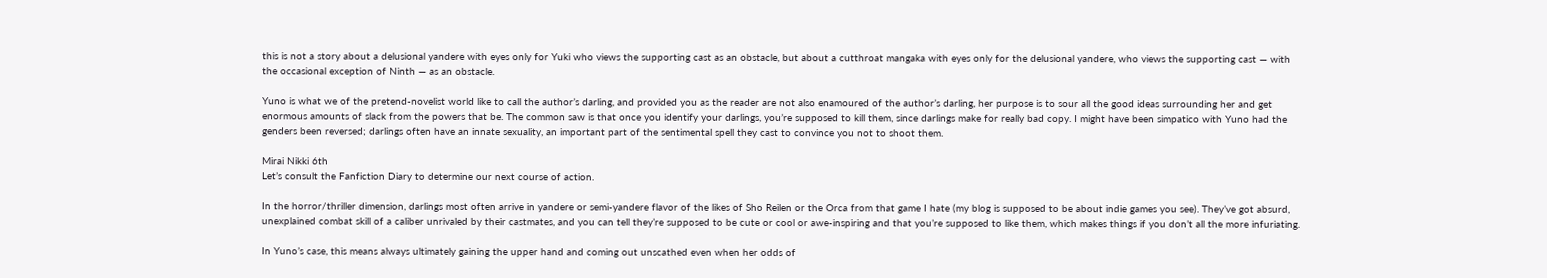this is not a story about a delusional yandere with eyes only for Yuki who views the supporting cast as an obstacle, but about a cutthroat mangaka with eyes only for the delusional yandere, who views the supporting cast — with the occasional exception of Ninth — as an obstacle.

Yuno is what we of the pretend-novelist world like to call the author’s darling, and provided you as the reader are not also enamoured of the author’s darling, her purpose is to sour all the good ideas surrounding her and get enormous amounts of slack from the powers that be. The common saw is that once you identify your darlings, you’re supposed to kill them, since darlings make for really bad copy. I might have been simpatico with Yuno had the genders been reversed; darlings often have an innate sexuality, an important part of the sentimental spell they cast to convince you not to shoot them.

Mirai Nikki 6th
Let’s consult the Fanfiction Diary to determine our next course of action.

In the horror/thriller dimension, darlings most often arrive in yandere or semi-yandere flavor of the likes of Sho Reilen or the Orca from that game I hate (my blog is supposed to be about indie games you see). They’ve got absurd, unexplained combat skill of a caliber unrivaled by their castmates, and you can tell they’re supposed to be cute or cool or awe-inspiring and that you’re supposed to like them, which makes things if you don’t all the more infuriating.

In Yuno’s case, this means always ultimately gaining the upper hand and coming out unscathed even when her odds of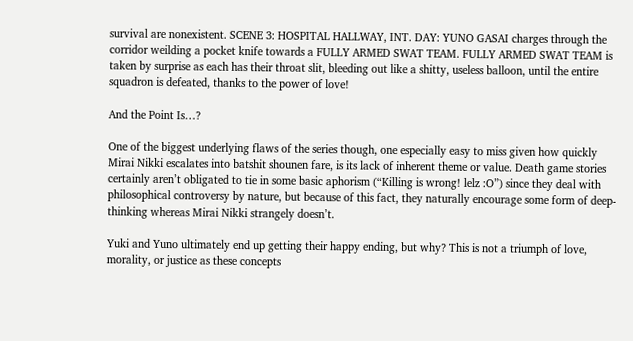survival are nonexistent. SCENE 3: HOSPITAL HALLWAY, INT. DAY: YUNO GASAI charges through the corridor weilding a pocket knife towards a FULLY ARMED SWAT TEAM. FULLY ARMED SWAT TEAM is taken by surprise as each has their throat slit, bleeding out like a shitty, useless balloon, until the entire squadron is defeated, thanks to the power of love!

And the Point Is…?

One of the biggest underlying flaws of the series though, one especially easy to miss given how quickly Mirai Nikki escalates into batshit shounen fare, is its lack of inherent theme or value. Death game stories certainly aren’t obligated to tie in some basic aphorism (“Killing is wrong! lelz :O”) since they deal with philosophical controversy by nature, but because of this fact, they naturally encourage some form of deep-thinking whereas Mirai Nikki strangely doesn’t.

Yuki and Yuno ultimately end up getting their happy ending, but why? This is not a triumph of love, morality, or justice as these concepts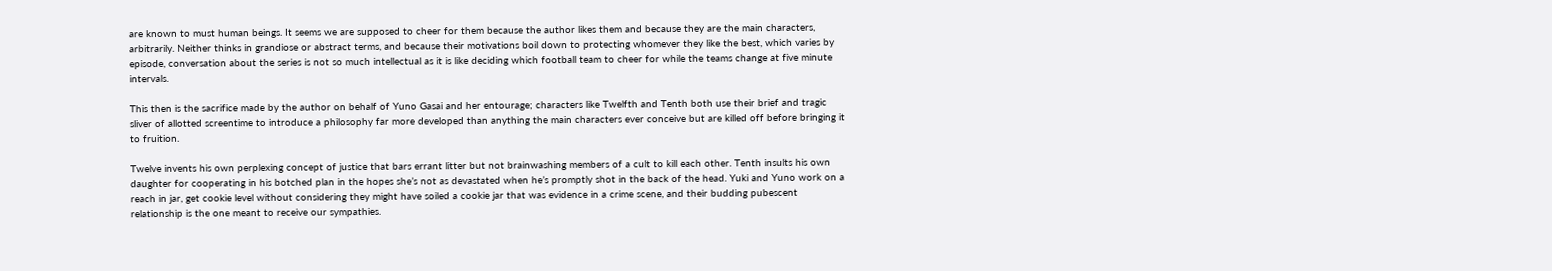are known to must human beings. It seems we are supposed to cheer for them because the author likes them and because they are the main characters, arbitrarily. Neither thinks in grandiose or abstract terms, and because their motivations boil down to protecting whomever they like the best, which varies by episode, conversation about the series is not so much intellectual as it is like deciding which football team to cheer for while the teams change at five minute intervals.

This then is the sacrifice made by the author on behalf of Yuno Gasai and her entourage; characters like Twelfth and Tenth both use their brief and tragic sliver of allotted screentime to introduce a philosophy far more developed than anything the main characters ever conceive but are killed off before bringing it to fruition.

Twelve invents his own perplexing concept of justice that bars errant litter but not brainwashing members of a cult to kill each other. Tenth insults his own daughter for cooperating in his botched plan in the hopes she’s not as devastated when he’s promptly shot in the back of the head. Yuki and Yuno work on a reach in jar, get cookie level without considering they might have soiled a cookie jar that was evidence in a crime scene, and their budding pubescent relationship is the one meant to receive our sympathies.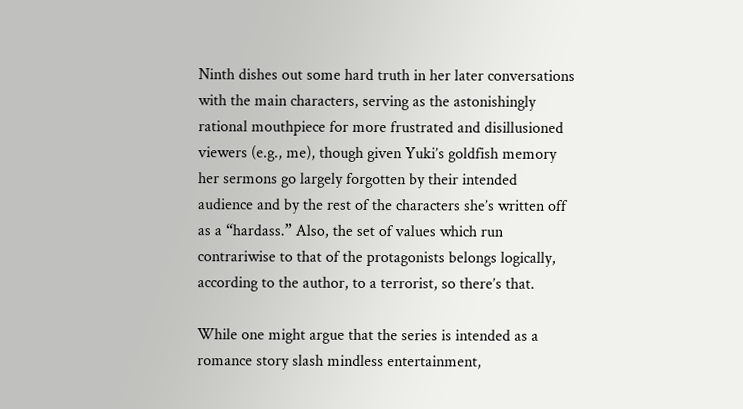Ninth dishes out some hard truth in her later conversations with the main characters, serving as the astonishingly rational mouthpiece for more frustrated and disillusioned viewers (e.g., me), though given Yuki’s goldfish memory her sermons go largely forgotten by their intended audience and by the rest of the characters she’s written off as a “hardass.” Also, the set of values which run contrariwise to that of the protagonists belongs logically, according to the author, to a terrorist, so there’s that.

While one might argue that the series is intended as a romance story slash mindless entertainment,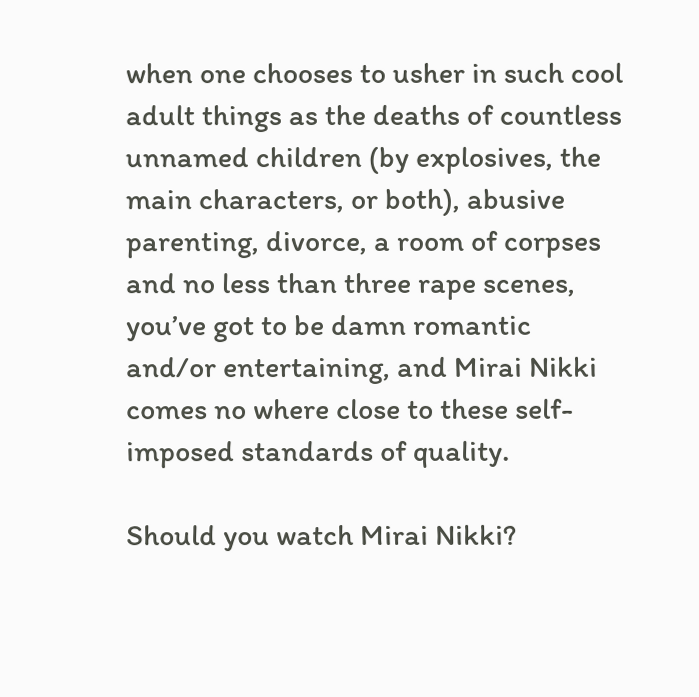when one chooses to usher in such cool adult things as the deaths of countless unnamed children (by explosives, the main characters, or both), abusive parenting, divorce, a room of corpses and no less than three rape scenes, you’ve got to be damn romantic and/or entertaining, and Mirai Nikki comes no where close to these self-imposed standards of quality.

Should you watch Mirai Nikki?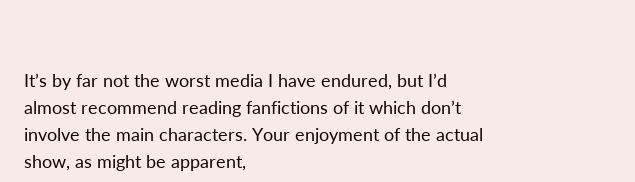It’s by far not the worst media I have endured, but I’d almost recommend reading fanfictions of it which don’t involve the main characters. Your enjoyment of the actual show, as might be apparent,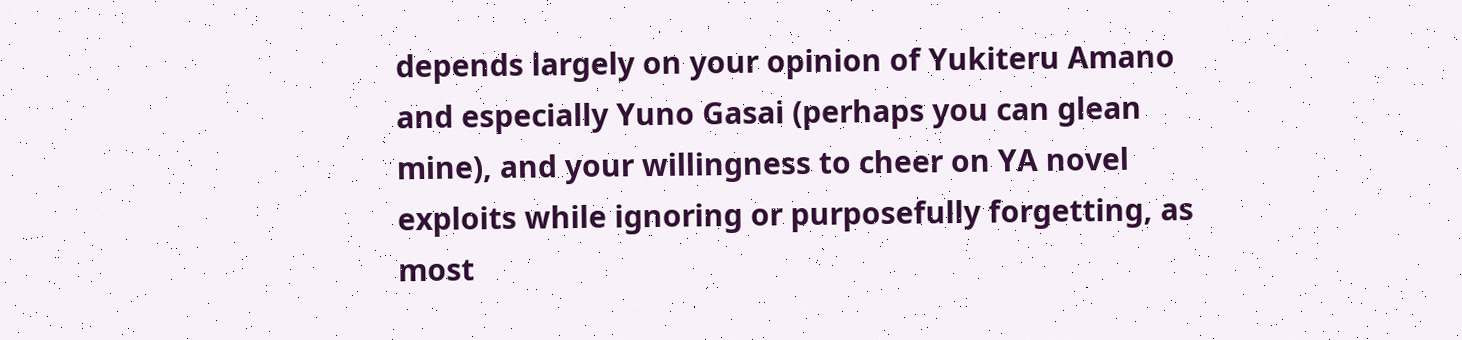depends largely on your opinion of Yukiteru Amano and especially Yuno Gasai (perhaps you can glean mine), and your willingness to cheer on YA novel exploits while ignoring or purposefully forgetting, as most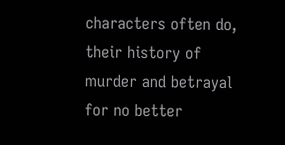characters often do, their history of murder and betrayal for no better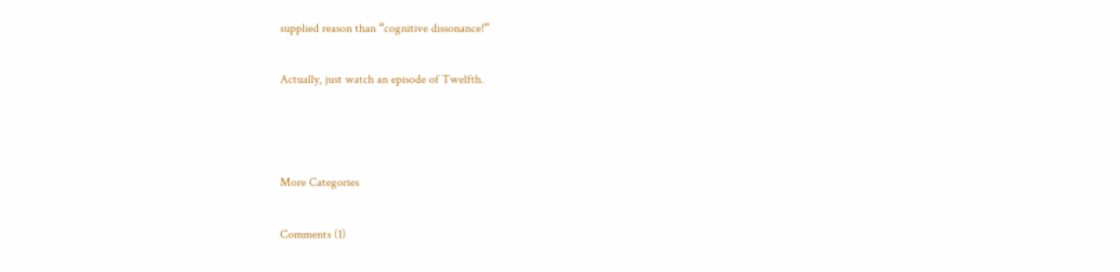supplied reason than “cognitive dissonance!”

Actually, just watch an episode of Twelfth.



More Categories

Comments (1)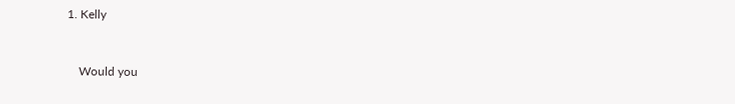1. Kelly


    Would you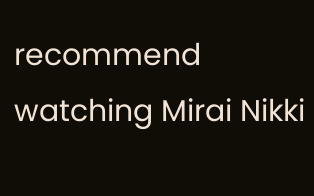recommend watching Mirai Nikki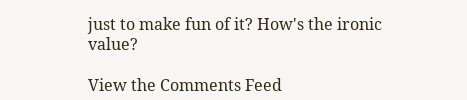just to make fun of it? How's the ironic value?

View the Comments Feed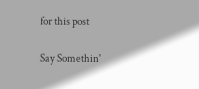for this post

Say Somethin'